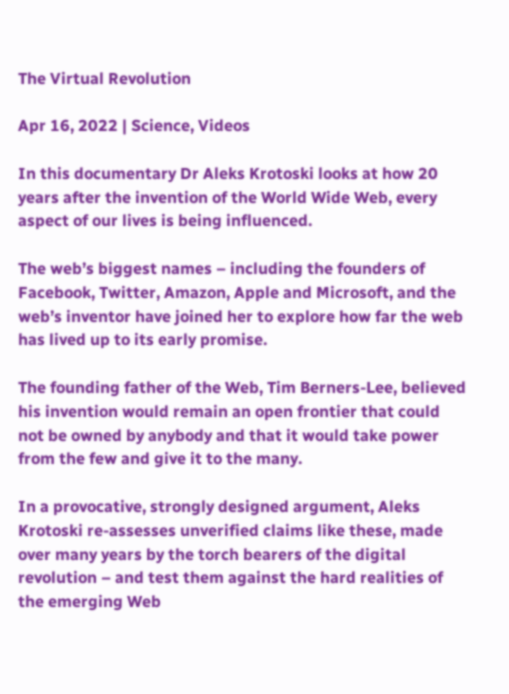The Virtual Revolution

Apr 16, 2022 | Science, Videos

In this documentary Dr Aleks Krotoski looks at how 20 years after the invention of the World Wide Web, every aspect of our lives is being influenced.

The web’s biggest names – including the founders of Facebook, Twitter, Amazon, Apple and Microsoft, and the web’s inventor have joined her to explore how far the web has lived up to its early promise.

The founding father of the Web, Tim Berners-Lee, believed his invention would remain an open frontier that could not be owned by anybody and that it would take power from the few and give it to the many.

In a provocative, strongly designed argument, Aleks Krotoski re-assesses unverified claims like these, made over many years by the torch bearers of the digital revolution – and test them against the hard realities of the emerging Web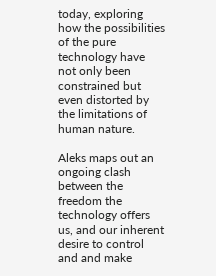today, exploring how the possibilities of the pure technology have not only been constrained but even distorted by the limitations of human nature.

Aleks maps out an ongoing clash between the freedom the technology offers us, and our inherent desire to control and and make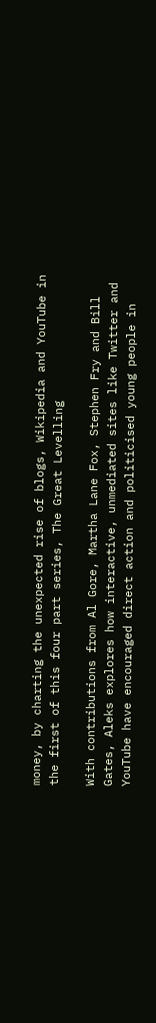money, by charting the unexpected rise of blogs, Wikipedia and YouTube in the first of this four part series, The Great Levelling

With contributions from Al Gore, Martha Lane Fox, Stephen Fry and Bill Gates, Aleks explores how interactive, unmediated sites like Twitter and YouTube have encouraged direct action and politicised young people in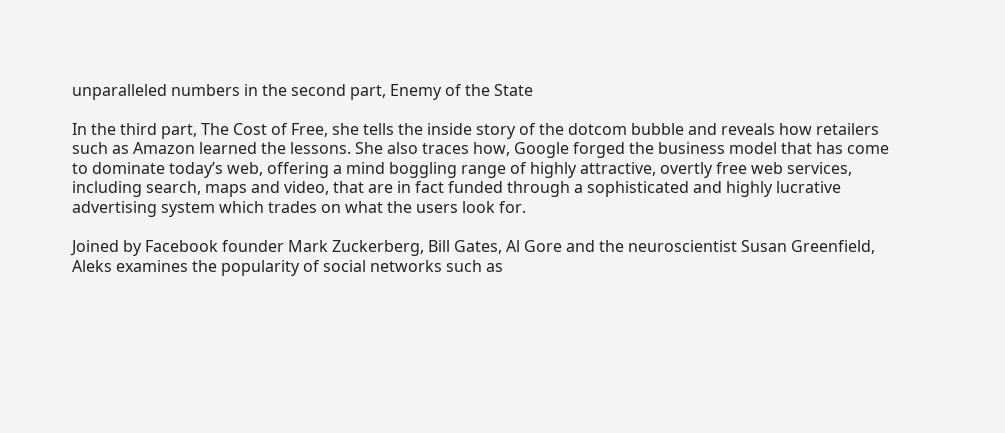unparalleled numbers in the second part, Enemy of the State

In the third part, The Cost of Free, she tells the inside story of the dotcom bubble and reveals how retailers such as Amazon learned the lessons. She also traces how, Google forged the business model that has come to dominate today’s web, offering a mind boggling range of highly attractive, overtly free web services, including search, maps and video, that are in fact funded through a sophisticated and highly lucrative advertising system which trades on what the users look for.

Joined by Facebook founder Mark Zuckerberg, Bill Gates, Al Gore and the neuroscientist Susan Greenfield, Aleks examines the popularity of social networks such as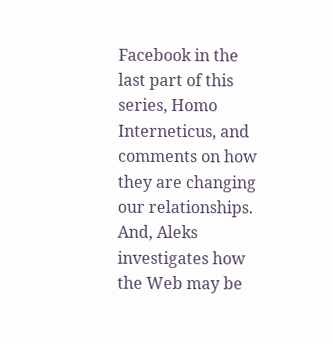Facebook in the last part of this series, Homo Interneticus, and comments on how they are changing our relationships. And, Aleks investigates how the Web may be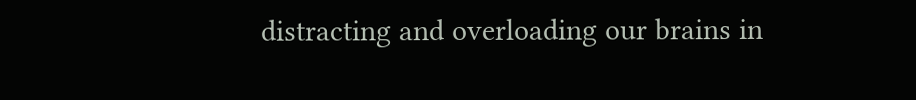distracting and overloading our brains in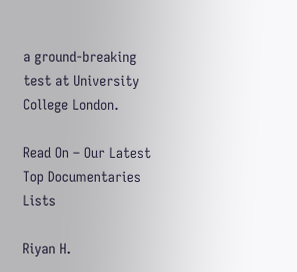a ground-breaking test at University College London.

Read On – Our Latest Top Documentaries Lists

Riyan H.